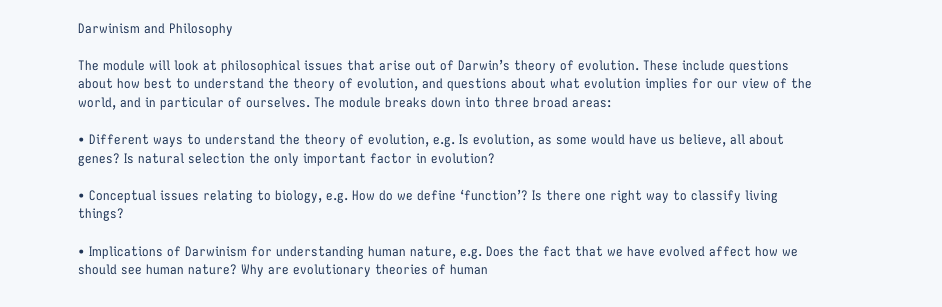Darwinism and Philosophy

The module will look at philosophical issues that arise out of Darwin’s theory of evolution. These include questions about how best to understand the theory of evolution, and questions about what evolution implies for our view of the world, and in particular of ourselves. The module breaks down into three broad areas:

• Different ways to understand the theory of evolution, e.g. Is evolution, as some would have us believe, all about genes? Is natural selection the only important factor in evolution?

• Conceptual issues relating to biology, e.g. How do we define ‘function’? Is there one right way to classify living things?

• Implications of Darwinism for understanding human nature, e.g. Does the fact that we have evolved affect how we should see human nature? Why are evolutionary theories of human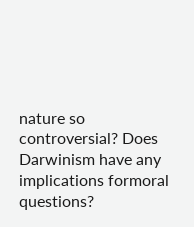nature so controversial? Does Darwinism have any implications formoral questions?